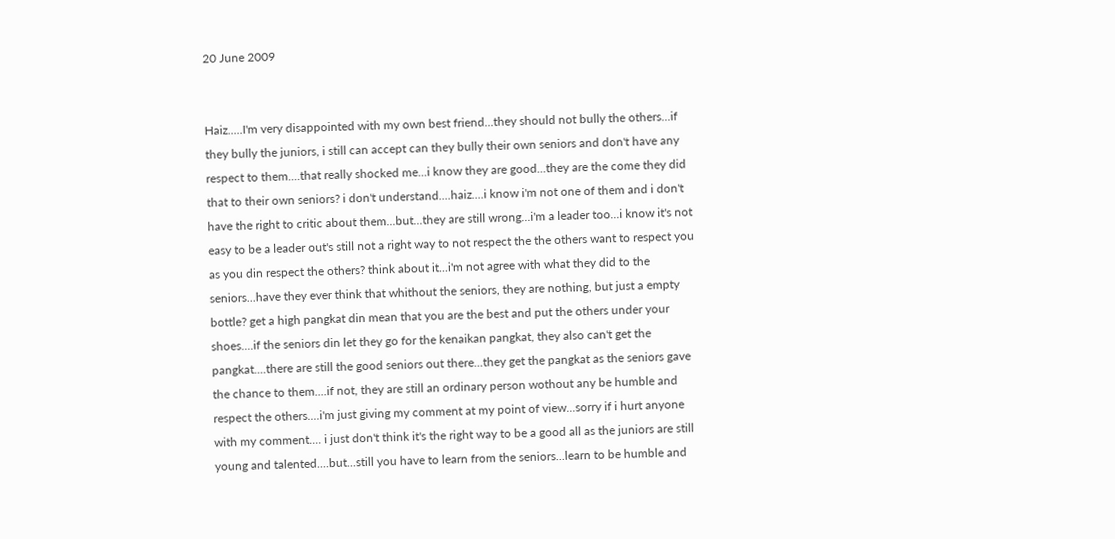20 June 2009


Haiz.....I'm very disappointed with my own best friend...they should not bully the others...if they bully the juniors, i still can accept can they bully their own seniors and don't have any respect to them....that really shocked me...i know they are good...they are the come they did that to their own seniors? i don't understand....haiz....i know i'm not one of them and i don't have the right to critic about them...but...they are still wrong...i'm a leader too...i know it's not easy to be a leader out's still not a right way to not respect the the others want to respect you as you din respect the others? think about it...i'm not agree with what they did to the seniors...have they ever think that whithout the seniors, they are nothing, but just a empty bottle? get a high pangkat din mean that you are the best and put the others under your shoes....if the seniors din let they go for the kenaikan pangkat, they also can't get the pangkat....there are still the good seniors out there...they get the pangkat as the seniors gave the chance to them....if not, they are still an ordinary person wothout any be humble and respect the others....i'm just giving my comment at my point of view...sorry if i hurt anyone with my comment.... i just don't think it's the right way to be a good all as the juniors are still young and talented....but...still you have to learn from the seniors...learn to be humble and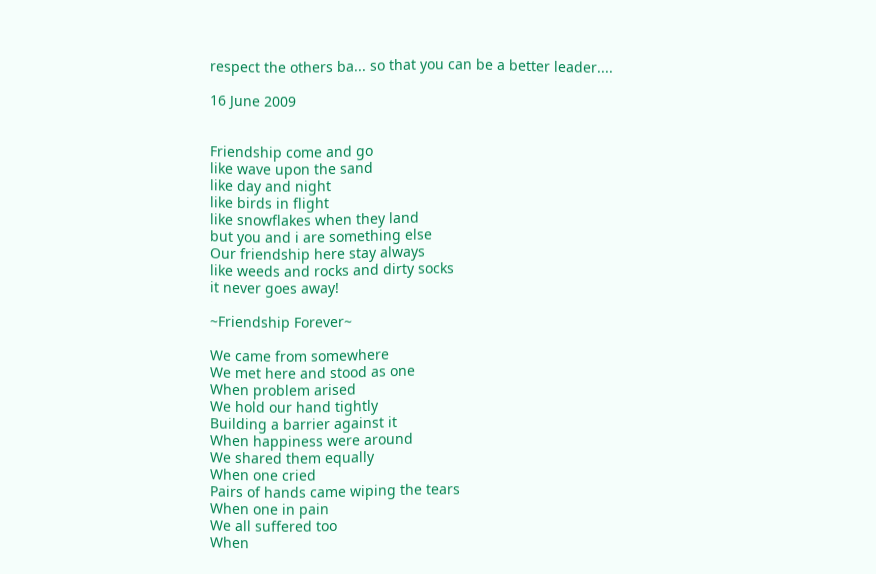respect the others ba... so that you can be a better leader....

16 June 2009


Friendship come and go
like wave upon the sand
like day and night
like birds in flight
like snowflakes when they land
but you and i are something else
Our friendship here stay always
like weeds and rocks and dirty socks
it never goes away!

~Friendship Forever~

We came from somewhere
We met here and stood as one
When problem arised
We hold our hand tightly
Building a barrier against it
When happiness were around
We shared them equally
When one cried
Pairs of hands came wiping the tears
When one in pain
We all suffered too
When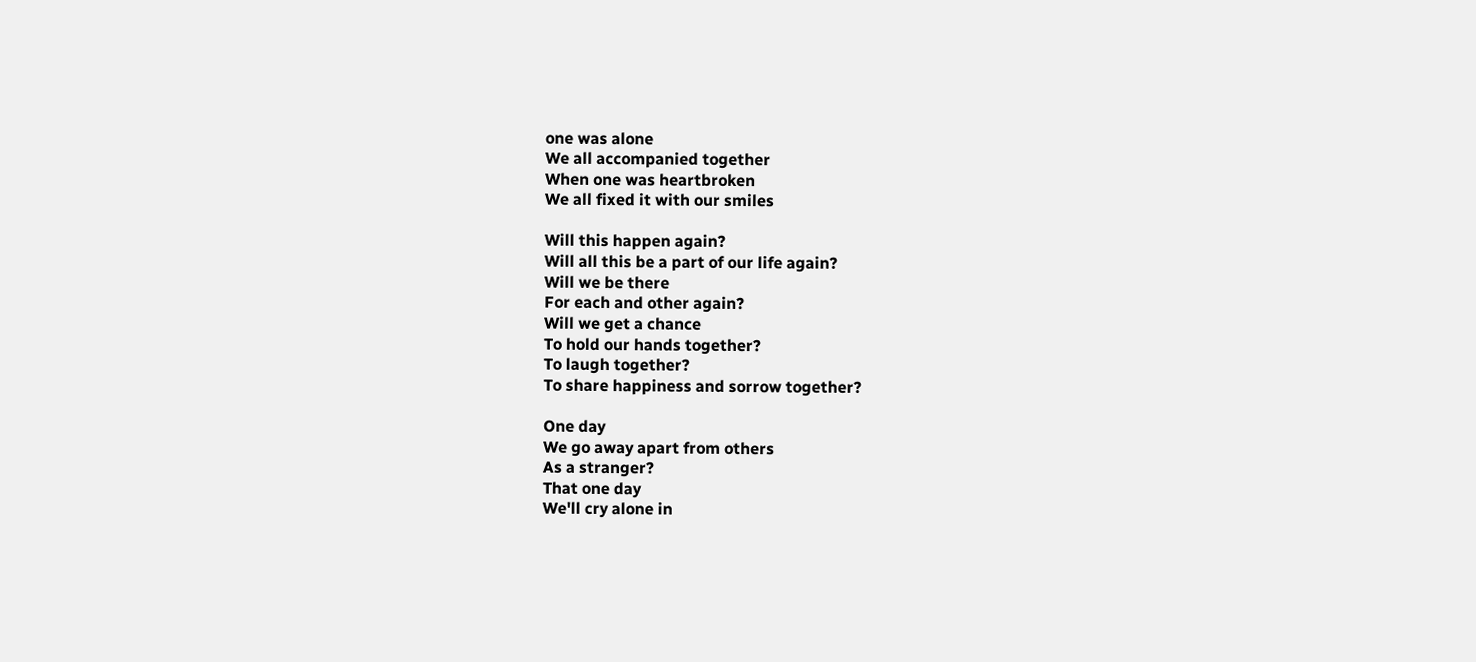one was alone
We all accompanied together
When one was heartbroken
We all fixed it with our smiles

Will this happen again?
Will all this be a part of our life again?
Will we be there
For each and other again?
Will we get a chance
To hold our hands together?
To laugh together?
To share happiness and sorrow together?

One day
We go away apart from others
As a stranger?
That one day
We'll cry alone in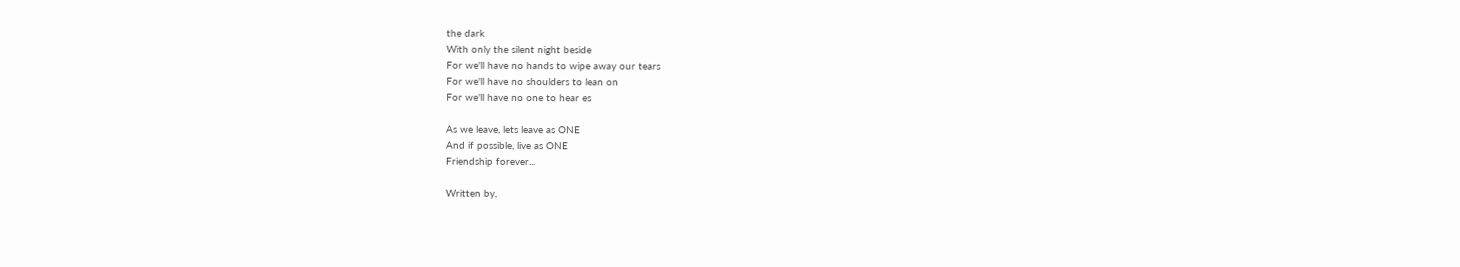the dark
With only the silent night beside
For we'll have no hands to wipe away our tears
For we'll have no shoulders to lean on
For we'll have no one to hear es

As we leave, lets leave as ONE
And if possible, live as ONE
Friendship forever...

Written by,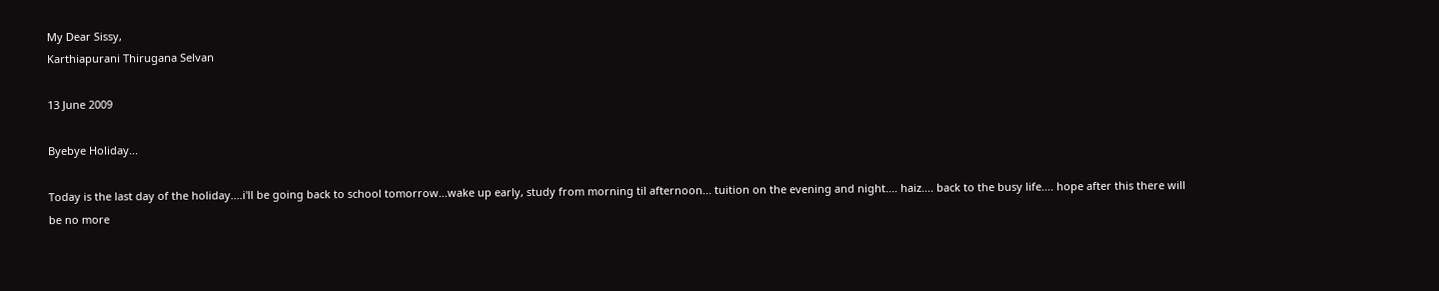My Dear Sissy,
Karthiapurani Thirugana Selvan

13 June 2009

Byebye Holiday...

Today is the last day of the holiday....i'll be going back to school tomorrow...wake up early, study from morning til afternoon... tuition on the evening and night.... haiz.... back to the busy life.... hope after this there will be no more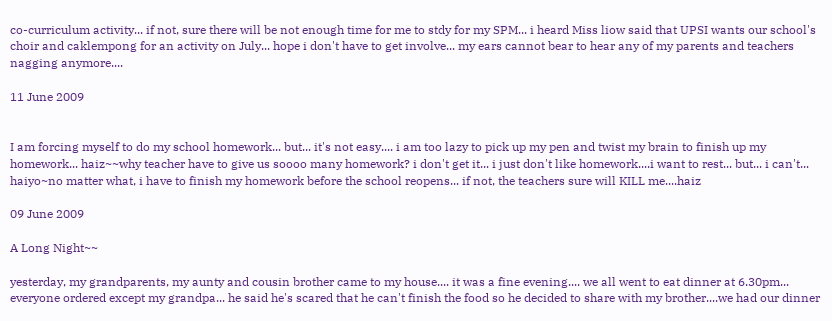co-curriculum activity... if not, sure there will be not enough time for me to stdy for my SPM... i heard Miss liow said that UPSI wants our school's choir and caklempong for an activity on July... hope i don't have to get involve... my ears cannot bear to hear any of my parents and teachers nagging anymore....

11 June 2009


I am forcing myself to do my school homework... but... it's not easy.... i am too lazy to pick up my pen and twist my brain to finish up my homework... haiz~~why teacher have to give us soooo many homework? i don't get it... i just don't like homework....i want to rest... but... i can't... haiyo~no matter what, i have to finish my homework before the school reopens... if not, the teachers sure will KILL me....haiz

09 June 2009

A Long Night~~

yesterday, my grandparents, my aunty and cousin brother came to my house.... it was a fine evening.... we all went to eat dinner at 6.30pm... everyone ordered except my grandpa... he said he's scared that he can't finish the food so he decided to share with my brother....we had our dinner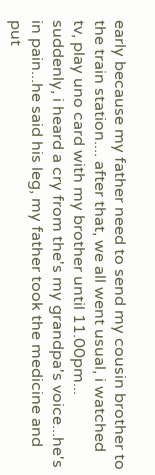early because my father need to send my cousin brother to the train station.... after that, we all went usual, i watched tv, play uno card with my brother until 11.00pm... suddenly, i heard a cry from the's my grandpa's voice...he's in pain...he said his leg, my father took the medicine and put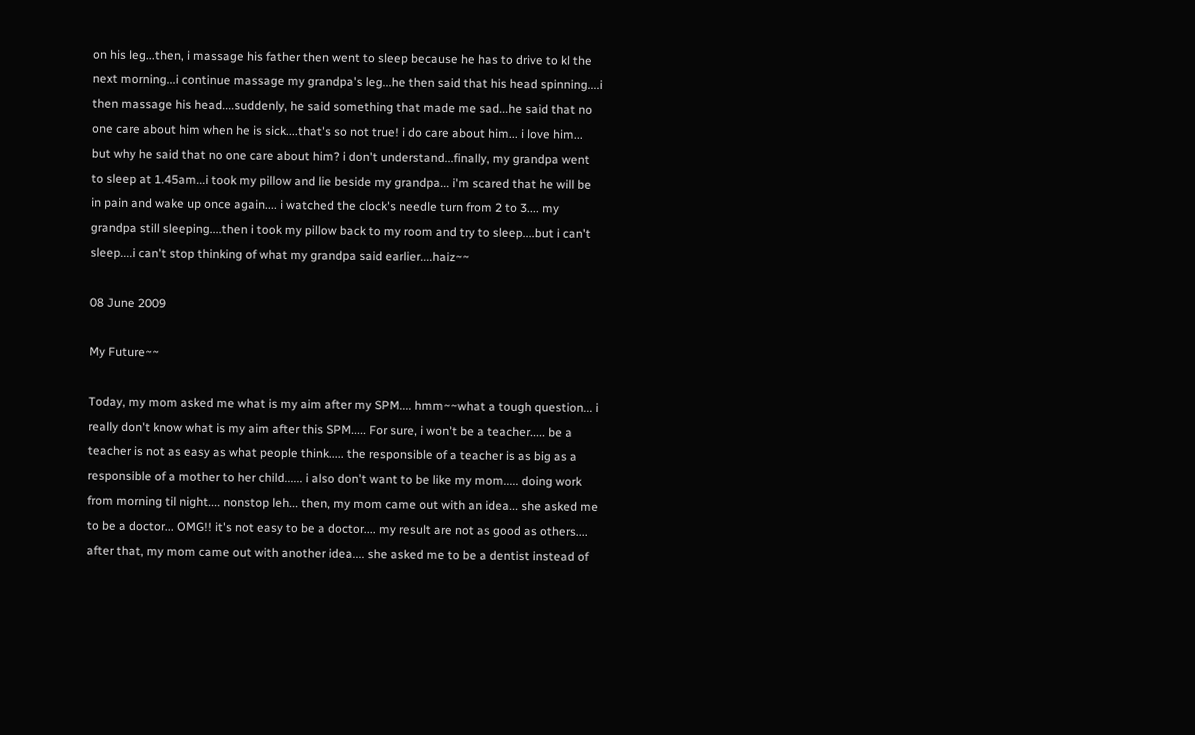on his leg...then, i massage his father then went to sleep because he has to drive to kl the next morning...i continue massage my grandpa's leg...he then said that his head spinning....i then massage his head....suddenly, he said something that made me sad...he said that no one care about him when he is sick....that's so not true! i do care about him... i love him... but why he said that no one care about him? i don't understand...finally, my grandpa went to sleep at 1.45am...i took my pillow and lie beside my grandpa... i'm scared that he will be in pain and wake up once again.... i watched the clock's needle turn from 2 to 3.... my grandpa still sleeping....then i took my pillow back to my room and try to sleep....but i can't sleep....i can't stop thinking of what my grandpa said earlier....haiz~~

08 June 2009

My Future~~

Today, my mom asked me what is my aim after my SPM.... hmm~~what a tough question... i really don't know what is my aim after this SPM..... For sure, i won't be a teacher..... be a teacher is not as easy as what people think..... the responsible of a teacher is as big as a responsible of a mother to her child...... i also don't want to be like my mom..... doing work from morning til night.... nonstop leh... then, my mom came out with an idea... she asked me to be a doctor... OMG!! it's not easy to be a doctor.... my result are not as good as others.... after that, my mom came out with another idea.... she asked me to be a dentist instead of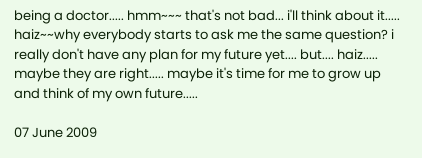being a doctor..... hmm~~~ that's not bad... i'll think about it..... haiz~~why everybody starts to ask me the same question? i really don't have any plan for my future yet.... but.... haiz..... maybe they are right..... maybe it's time for me to grow up and think of my own future.....

07 June 2009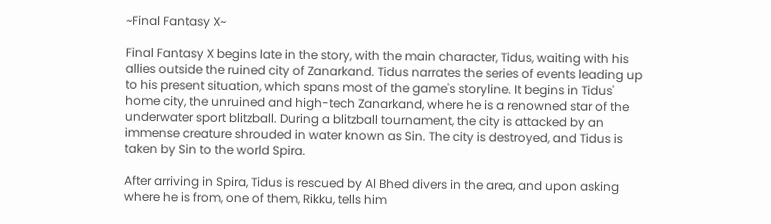~Final Fantasy X~

Final Fantasy X begins late in the story, with the main character, Tidus, waiting with his allies outside the ruined city of Zanarkand. Tidus narrates the series of events leading up to his present situation, which spans most of the game's storyline. It begins in Tidus' home city, the unruined and high-tech Zanarkand, where he is a renowned star of the underwater sport blitzball. During a blitzball tournament, the city is attacked by an immense creature shrouded in water known as Sin. The city is destroyed, and Tidus is taken by Sin to the world Spira.

After arriving in Spira, Tidus is rescued by Al Bhed divers in the area, and upon asking where he is from, one of them, Rikku, tells him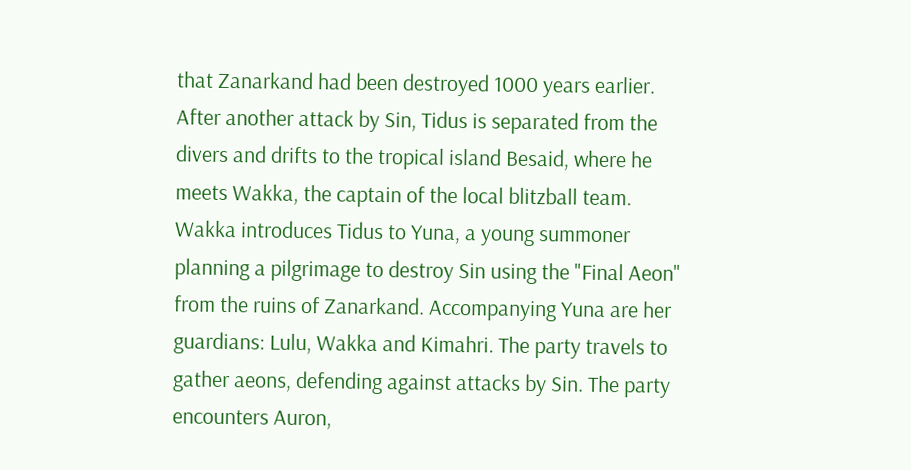that Zanarkand had been destroyed 1000 years earlier. After another attack by Sin, Tidus is separated from the divers and drifts to the tropical island Besaid, where he meets Wakka, the captain of the local blitzball team. Wakka introduces Tidus to Yuna, a young summoner planning a pilgrimage to destroy Sin using the "Final Aeon" from the ruins of Zanarkand. Accompanying Yuna are her guardians: Lulu, Wakka and Kimahri. The party travels to gather aeons, defending against attacks by Sin. The party encounters Auron,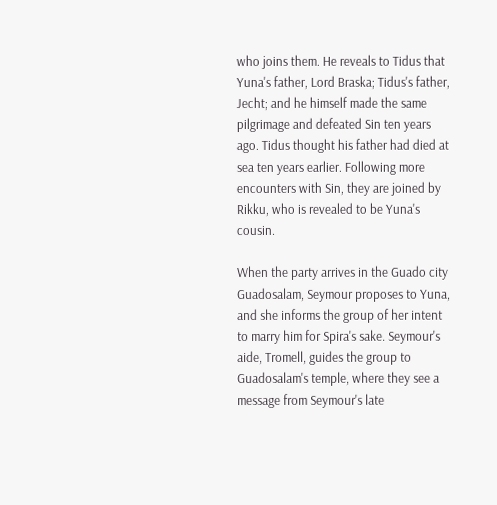who joins them. He reveals to Tidus that Yuna's father, Lord Braska; Tidus's father, Jecht; and he himself made the same pilgrimage and defeated Sin ten years ago. Tidus thought his father had died at sea ten years earlier. Following more encounters with Sin, they are joined by Rikku, who is revealed to be Yuna's cousin.

When the party arrives in the Guado city Guadosalam, Seymour proposes to Yuna, and she informs the group of her intent to marry him for Spira's sake. Seymour's aide, Tromell, guides the group to Guadosalam's temple, where they see a message from Seymour's late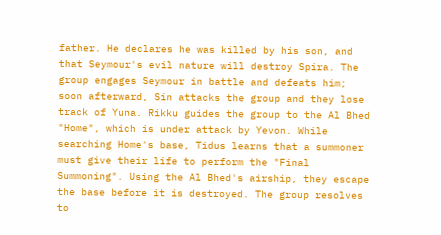father. He declares he was killed by his son, and that Seymour's evil nature will destroy Spira. The group engages Seymour in battle and defeats him; soon afterward, Sin attacks the group and they lose track of Yuna. Rikku guides the group to the Al Bhed "Home", which is under attack by Yevon. While searching Home's base, Tidus learns that a summoner must give their life to perform the "Final Summoning". Using the Al Bhed's airship, they escape the base before it is destroyed. The group resolves to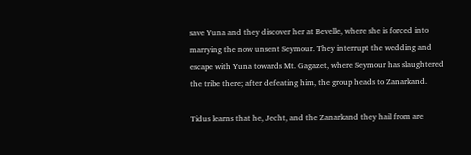save Yuna and they discover her at Bevelle, where she is forced into marrying the now unsent Seymour. They interrupt the wedding and escape with Yuna towards Mt. Gagazet, where Seymour has slaughtered the tribe there; after defeating him, the group heads to Zanarkand.

Tidus learns that he, Jecht, and the Zanarkand they hail from are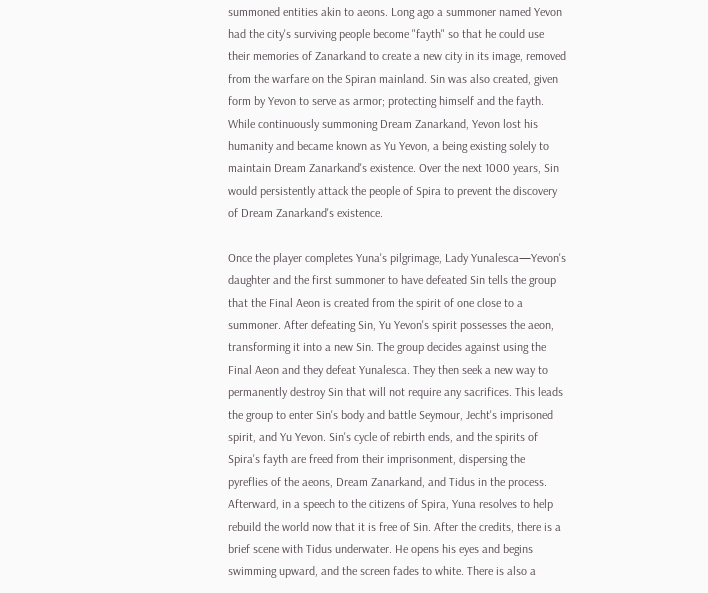summoned entities akin to aeons. Long ago a summoner named Yevon had the city's surviving people become "fayth" so that he could use their memories of Zanarkand to create a new city in its image, removed from the warfare on the Spiran mainland. Sin was also created, given form by Yevon to serve as armor; protecting himself and the fayth. While continuously summoning Dream Zanarkand, Yevon lost his humanity and became known as Yu Yevon, a being existing solely to maintain Dream Zanarkand's existence. Over the next 1000 years, Sin would persistently attack the people of Spira to prevent the discovery of Dream Zanarkand's existence.

Once the player completes Yuna's pilgrimage, Lady Yunalesca—Yevon's daughter and the first summoner to have defeated Sin tells the group that the Final Aeon is created from the spirit of one close to a summoner. After defeating Sin, Yu Yevon's spirit possesses the aeon, transforming it into a new Sin. The group decides against using the Final Aeon and they defeat Yunalesca. They then seek a new way to permanently destroy Sin that will not require any sacrifices. This leads the group to enter Sin's body and battle Seymour, Jecht's imprisoned spirit, and Yu Yevon. Sin's cycle of rebirth ends, and the spirits of Spira's fayth are freed from their imprisonment, dispersing the pyreflies of the aeons, Dream Zanarkand, and Tidus in the process. Afterward, in a speech to the citizens of Spira, Yuna resolves to help rebuild the world now that it is free of Sin. After the credits, there is a brief scene with Tidus underwater. He opens his eyes and begins swimming upward, and the screen fades to white. There is also a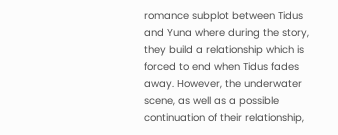romance subplot between Tidus and Yuna where during the story, they build a relationship which is forced to end when Tidus fades away. However, the underwater scene, as well as a possible continuation of their relationship,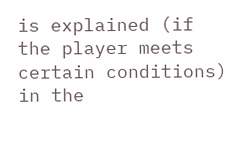is explained (if the player meets certain conditions) in the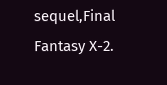sequel,Final Fantasy X-2.